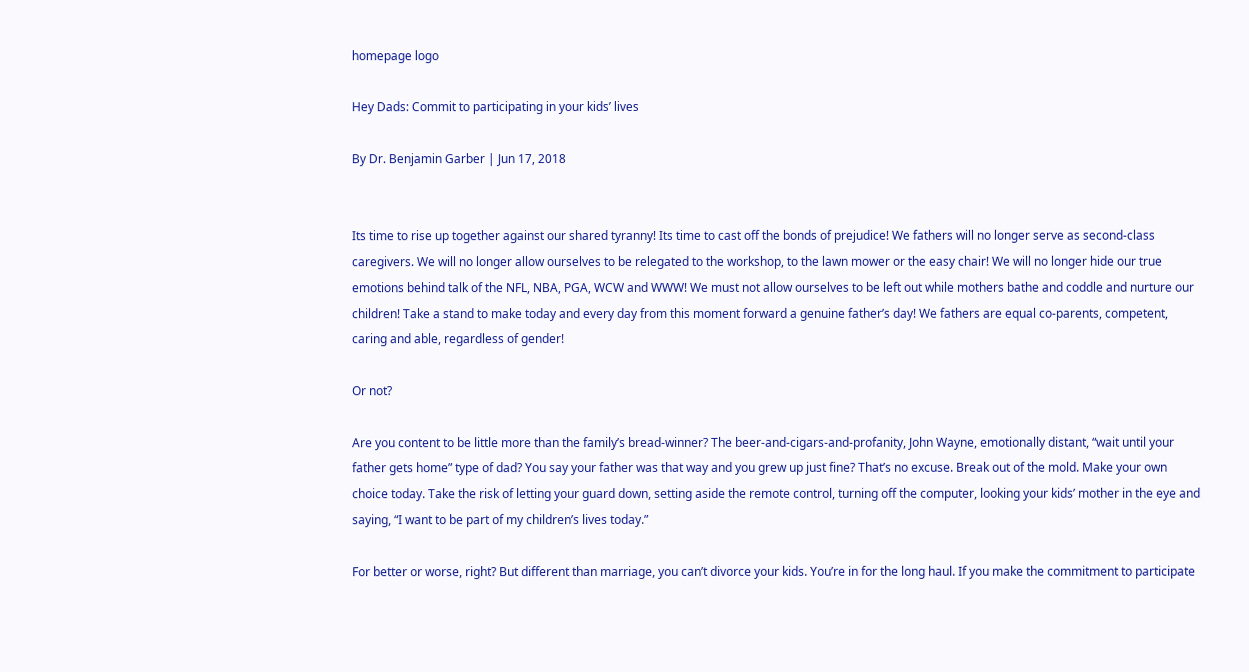homepage logo

Hey Dads: Commit to participating in your kids’ lives

By Dr. Benjamin Garber | Jun 17, 2018


Its time to rise up together against our shared tyranny! Its time to cast off the bonds of prejudice! We fathers will no longer serve as second-class caregivers. We will no longer allow ourselves to be relegated to the workshop, to the lawn mower or the easy chair! We will no longer hide our true emotions behind talk of the NFL, NBA, PGA, WCW and WWW! We must not allow ourselves to be left out while mothers bathe and coddle and nurture our children! Take a stand to make today and every day from this moment forward a genuine father’s day! We fathers are equal co-parents, competent, caring and able, regardless of gender!

Or not?

Are you content to be little more than the family’s bread-winner? The beer-and-cigars-and-profanity, John Wayne, emotionally distant, “wait until your father gets home” type of dad? You say your father was that way and you grew up just fine? That’s no excuse. Break out of the mold. Make your own choice today. Take the risk of letting your guard down, setting aside the remote control, turning off the computer, looking your kids’ mother in the eye and saying, “I want to be part of my children’s lives today.”

For better or worse, right? But different than marriage, you can’t divorce your kids. You’re in for the long haul. If you make the commitment to participate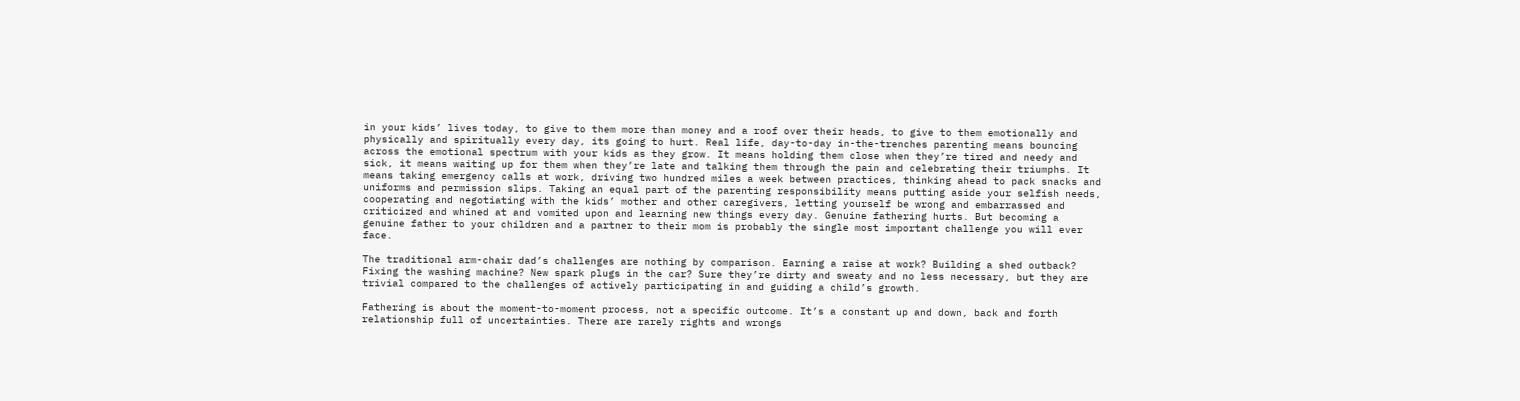in your kids’ lives today, to give to them more than money and a roof over their heads, to give to them emotionally and physically and spiritually every day, its going to hurt. Real life, day-to-day in-the-trenches parenting means bouncing across the emotional spectrum with your kids as they grow. It means holding them close when they’re tired and needy and sick, it means waiting up for them when they’re late and talking them through the pain and celebrating their triumphs. It means taking emergency calls at work, driving two hundred miles a week between practices, thinking ahead to pack snacks and uniforms and permission slips. Taking an equal part of the parenting responsibility means putting aside your selfish needs, cooperating and negotiating with the kids’ mother and other caregivers, letting yourself be wrong and embarrassed and criticized and whined at and vomited upon and learning new things every day. Genuine fathering hurts. But becoming a genuine father to your children and a partner to their mom is probably the single most important challenge you will ever face.

The traditional arm-chair dad’s challenges are nothing by comparison. Earning a raise at work? Building a shed outback? Fixing the washing machine? New spark plugs in the car? Sure they’re dirty and sweaty and no less necessary, but they are trivial compared to the challenges of actively participating in and guiding a child’s growth.

Fathering is about the moment-to-moment process, not a specific outcome. It’s a constant up and down, back and forth relationship full of uncertainties. There are rarely rights and wrongs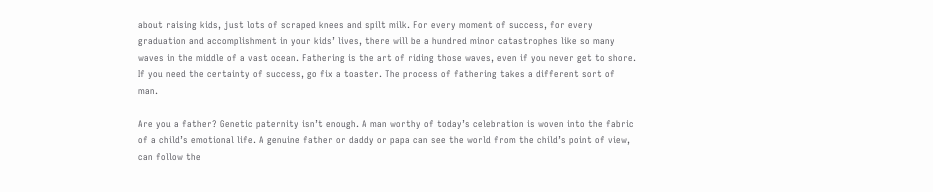about raising kids, just lots of scraped knees and spilt milk. For every moment of success, for every graduation and accomplishment in your kids’ lives, there will be a hundred minor catastrophes like so many waves in the middle of a vast ocean. Fathering is the art of riding those waves, even if you never get to shore. If you need the certainty of success, go fix a toaster. The process of fathering takes a different sort of man.

Are you a father? Genetic paternity isn’t enough. A man worthy of today’s celebration is woven into the fabric of a child’s emotional life. A genuine father or daddy or papa can see the world from the child’s point of view, can follow the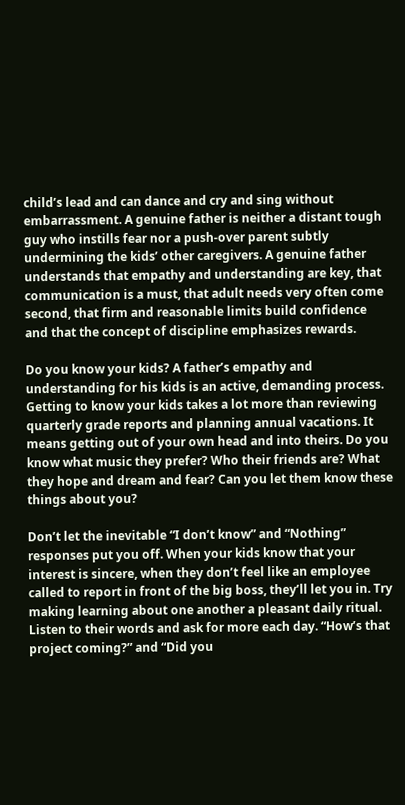child’s lead and can dance and cry and sing without embarrassment. A genuine father is neither a distant tough guy who instills fear nor a push-over parent subtly undermining the kids’ other caregivers. A genuine father understands that empathy and understanding are key, that communication is a must, that adult needs very often come second, that firm and reasonable limits build confidence and that the concept of discipline emphasizes rewards.

Do you know your kids? A father’s empathy and understanding for his kids is an active, demanding process. Getting to know your kids takes a lot more than reviewing quarterly grade reports and planning annual vacations. It means getting out of your own head and into theirs. Do you know what music they prefer? Who their friends are? What they hope and dream and fear? Can you let them know these things about you?

Don’t let the inevitable “I don’t know” and “Nothing” responses put you off. When your kids know that your interest is sincere, when they don’t feel like an employee called to report in front of the big boss, they’ll let you in. Try making learning about one another a pleasant daily ritual. Listen to their words and ask for more each day. “How’s that project coming?” and “Did you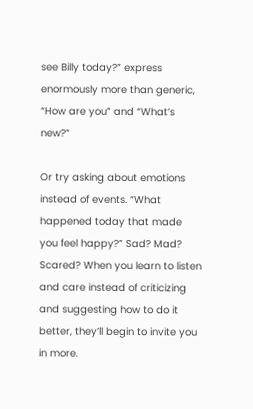see Billy today?” express enormously more than generic, “How are you” and “What’s new?”

Or try asking about emotions instead of events. “What happened today that made you feel happy?” Sad? Mad? Scared? When you learn to listen and care instead of criticizing and suggesting how to do it better, they’ll begin to invite you in more.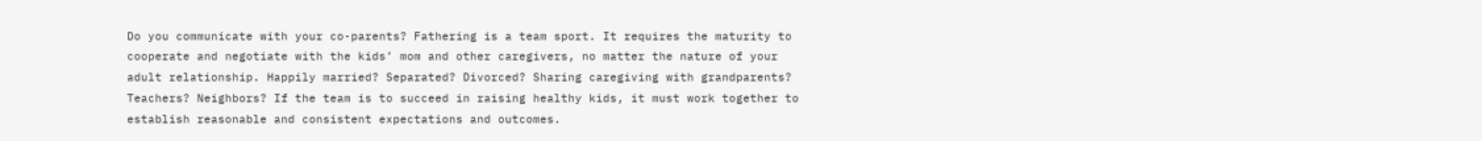Do you communicate with your co-parents? Fathering is a team sport. It requires the maturity to cooperate and negotiate with the kids’ mom and other caregivers, no matter the nature of your adult relationship. Happily married? Separated? Divorced? Sharing caregiving with grandparents? Teachers? Neighbors? If the team is to succeed in raising healthy kids, it must work together to establish reasonable and consistent expectations and outcomes.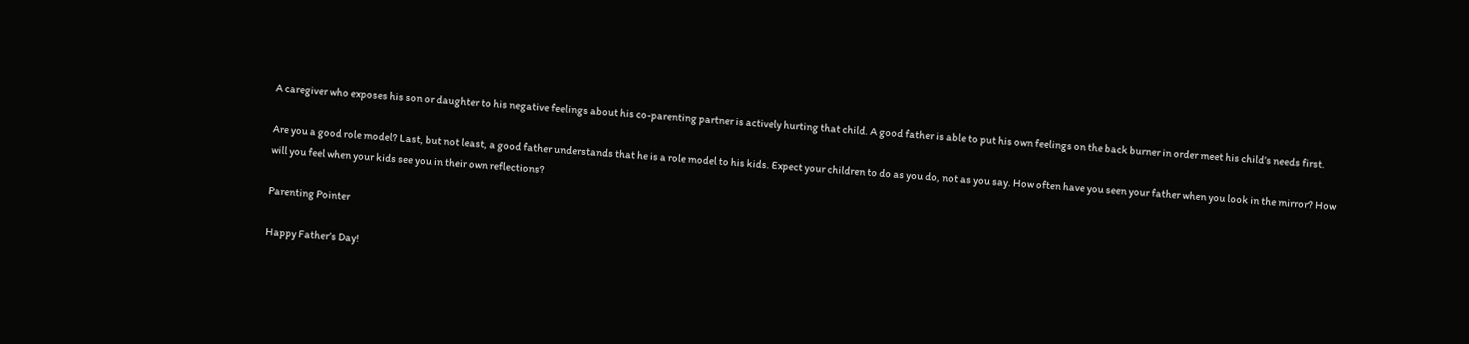A caregiver who exposes his son or daughter to his negative feelings about his co-parenting partner is actively hurting that child. A good father is able to put his own feelings on the back burner in order meet his child’s needs first.

Are you a good role model? Last, but not least, a good father understands that he is a role model to his kids. Expect your children to do as you do, not as you say. How often have you seen your father when you look in the mirror? How will you feel when your kids see you in their own reflections?

Parenting Pointer

Happy Father’s Day!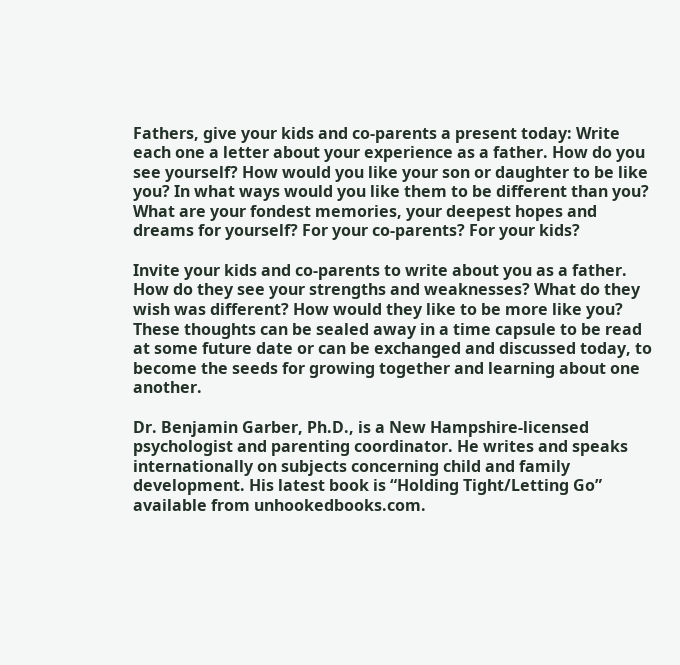Fathers, give your kids and co-parents a present today: Write each one a letter about your experience as a father. How do you see yourself? How would you like your son or daughter to be like you? In what ways would you like them to be different than you? What are your fondest memories, your deepest hopes and dreams for yourself? For your co-parents? For your kids?

Invite your kids and co-parents to write about you as a father. How do they see your strengths and weaknesses? What do they wish was different? How would they like to be more like you? These thoughts can be sealed away in a time capsule to be read at some future date or can be exchanged and discussed today, to become the seeds for growing together and learning about one another.

Dr. Benjamin Garber, Ph.D., is a New Hampshire-licensed psychologist and parenting coordinator. He writes and speaks internationally on subjects concerning child and family development. His latest book is “Holding Tight/Letting Go” available from unhookedbooks.com.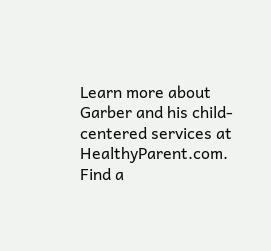Learn more about Garber and his child-centered services at HealthyParent.com. Find a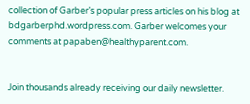collection of Garber’s popular press articles on his blog at bdgarberphd.wordpress.com. Garber welcomes your comments at papaben@healthyparent.com.


Join thousands already receiving our daily newsletter.